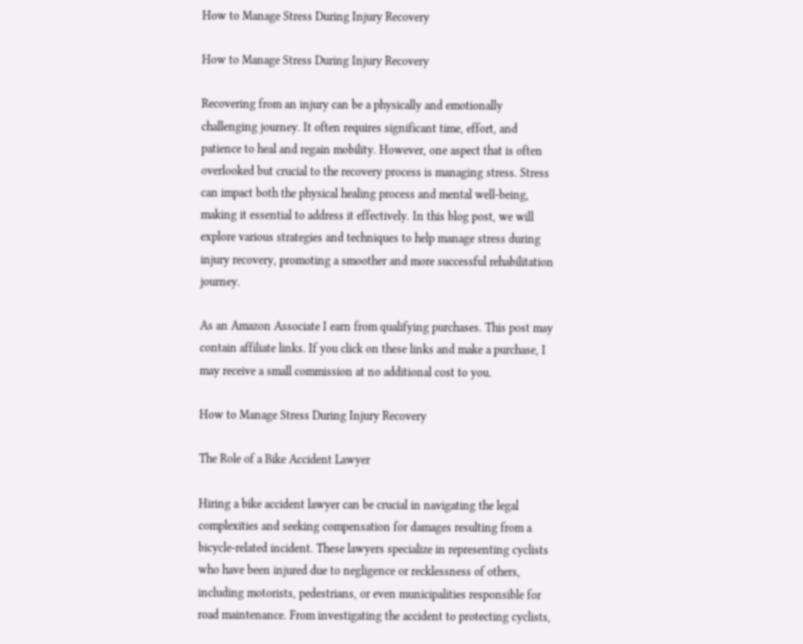How to Manage Stress During Injury Recovery

How to Manage Stress During Injury Recovery

Recovering from an injury can be a physically and emotionally challenging journey. It often requires significant time, effort, and patience to heal and regain mobility. However, one aspect that is often overlooked but crucial to the recovery process is managing stress. Stress can impact both the physical healing process and mental well-being, making it essential to address it effectively. In this blog post, we will explore various strategies and techniques to help manage stress during injury recovery, promoting a smoother and more successful rehabilitation journey.

As an Amazon Associate I earn from qualifying purchases. This post may contain affiliate links. If you click on these links and make a purchase, I may receive a small commission at no additional cost to you.

How to Manage Stress During Injury Recovery

The Role of a Bike Accident Lawyer

Hiring a bike accident lawyer can be crucial in navigating the legal complexities and seeking compensation for damages resulting from a bicycle-related incident. These lawyers specialize in representing cyclists who have been injured due to negligence or recklessness of others, including motorists, pedestrians, or even municipalities responsible for road maintenance. From investigating the accident to protecting cyclists,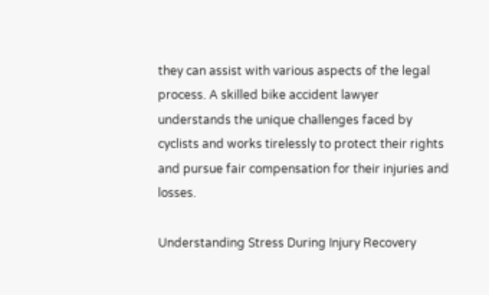they can assist with various aspects of the legal process. A skilled bike accident lawyer understands the unique challenges faced by cyclists and works tirelessly to protect their rights and pursue fair compensation for their injuries and losses.

Understanding Stress During Injury Recovery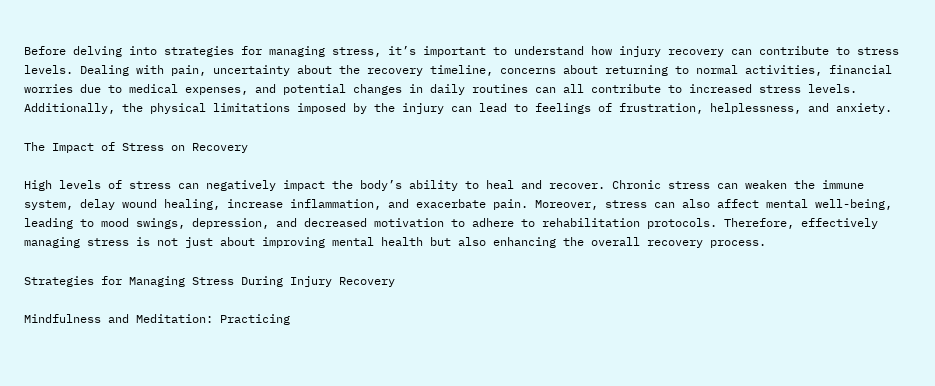Before delving into strategies for managing stress, it’s important to understand how injury recovery can contribute to stress levels. Dealing with pain, uncertainty about the recovery timeline, concerns about returning to normal activities, financial worries due to medical expenses, and potential changes in daily routines can all contribute to increased stress levels. Additionally, the physical limitations imposed by the injury can lead to feelings of frustration, helplessness, and anxiety.

The Impact of Stress on Recovery

High levels of stress can negatively impact the body’s ability to heal and recover. Chronic stress can weaken the immune system, delay wound healing, increase inflammation, and exacerbate pain. Moreover, stress can also affect mental well-being, leading to mood swings, depression, and decreased motivation to adhere to rehabilitation protocols. Therefore, effectively managing stress is not just about improving mental health but also enhancing the overall recovery process.

Strategies for Managing Stress During Injury Recovery

Mindfulness and Meditation: Practicing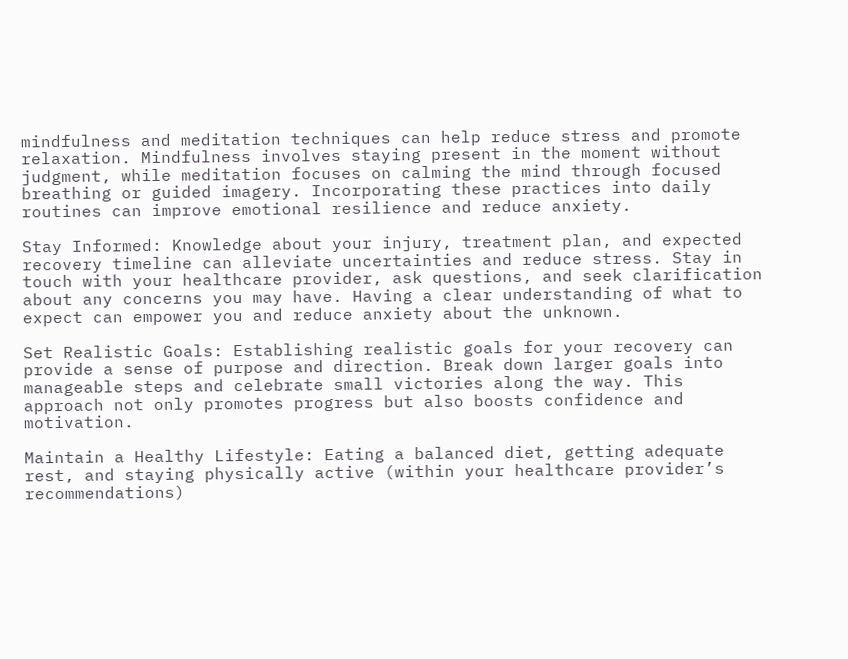mindfulness and meditation techniques can help reduce stress and promote relaxation. Mindfulness involves staying present in the moment without judgment, while meditation focuses on calming the mind through focused breathing or guided imagery. Incorporating these practices into daily routines can improve emotional resilience and reduce anxiety.

Stay Informed: Knowledge about your injury, treatment plan, and expected recovery timeline can alleviate uncertainties and reduce stress. Stay in touch with your healthcare provider, ask questions, and seek clarification about any concerns you may have. Having a clear understanding of what to expect can empower you and reduce anxiety about the unknown.

Set Realistic Goals: Establishing realistic goals for your recovery can provide a sense of purpose and direction. Break down larger goals into manageable steps and celebrate small victories along the way. This approach not only promotes progress but also boosts confidence and motivation.

Maintain a Healthy Lifestyle: Eating a balanced diet, getting adequate rest, and staying physically active (within your healthcare provider’s recommendations)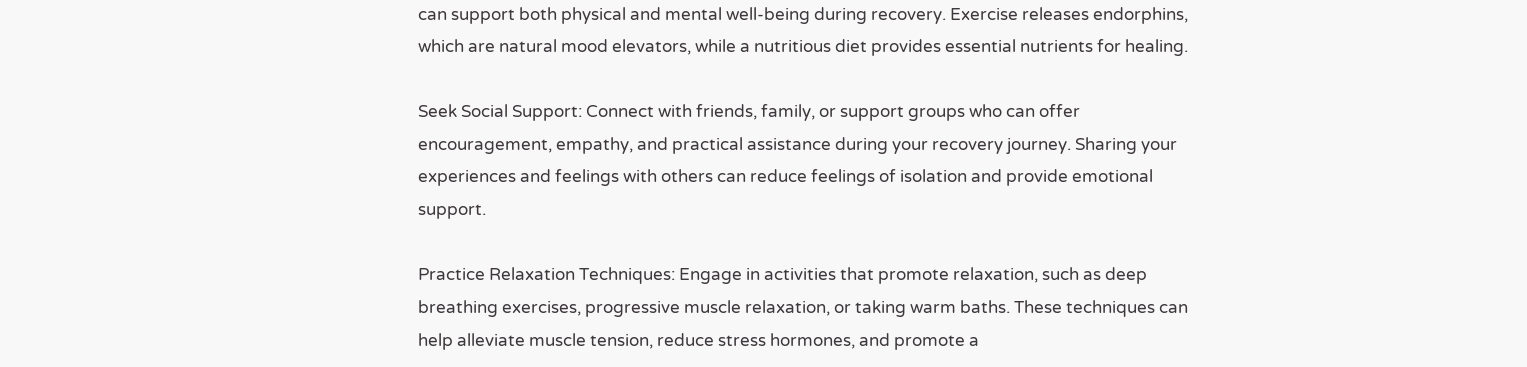can support both physical and mental well-being during recovery. Exercise releases endorphins, which are natural mood elevators, while a nutritious diet provides essential nutrients for healing.

Seek Social Support: Connect with friends, family, or support groups who can offer encouragement, empathy, and practical assistance during your recovery journey. Sharing your experiences and feelings with others can reduce feelings of isolation and provide emotional support.

Practice Relaxation Techniques: Engage in activities that promote relaxation, such as deep breathing exercises, progressive muscle relaxation, or taking warm baths. These techniques can help alleviate muscle tension, reduce stress hormones, and promote a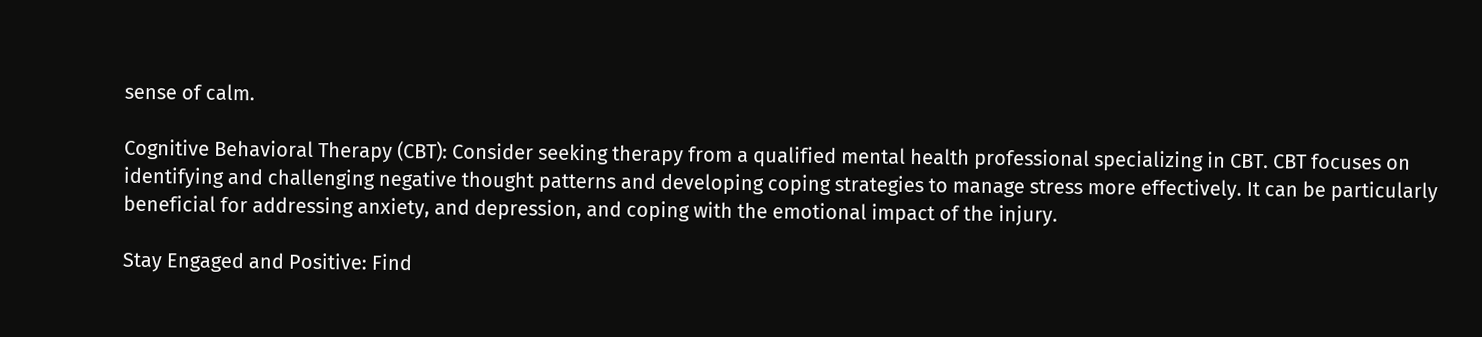sense of calm.

Cognitive Behavioral Therapy (CBT): Consider seeking therapy from a qualified mental health professional specializing in CBT. CBT focuses on identifying and challenging negative thought patterns and developing coping strategies to manage stress more effectively. It can be particularly beneficial for addressing anxiety, and depression, and coping with the emotional impact of the injury.

Stay Engaged and Positive: Find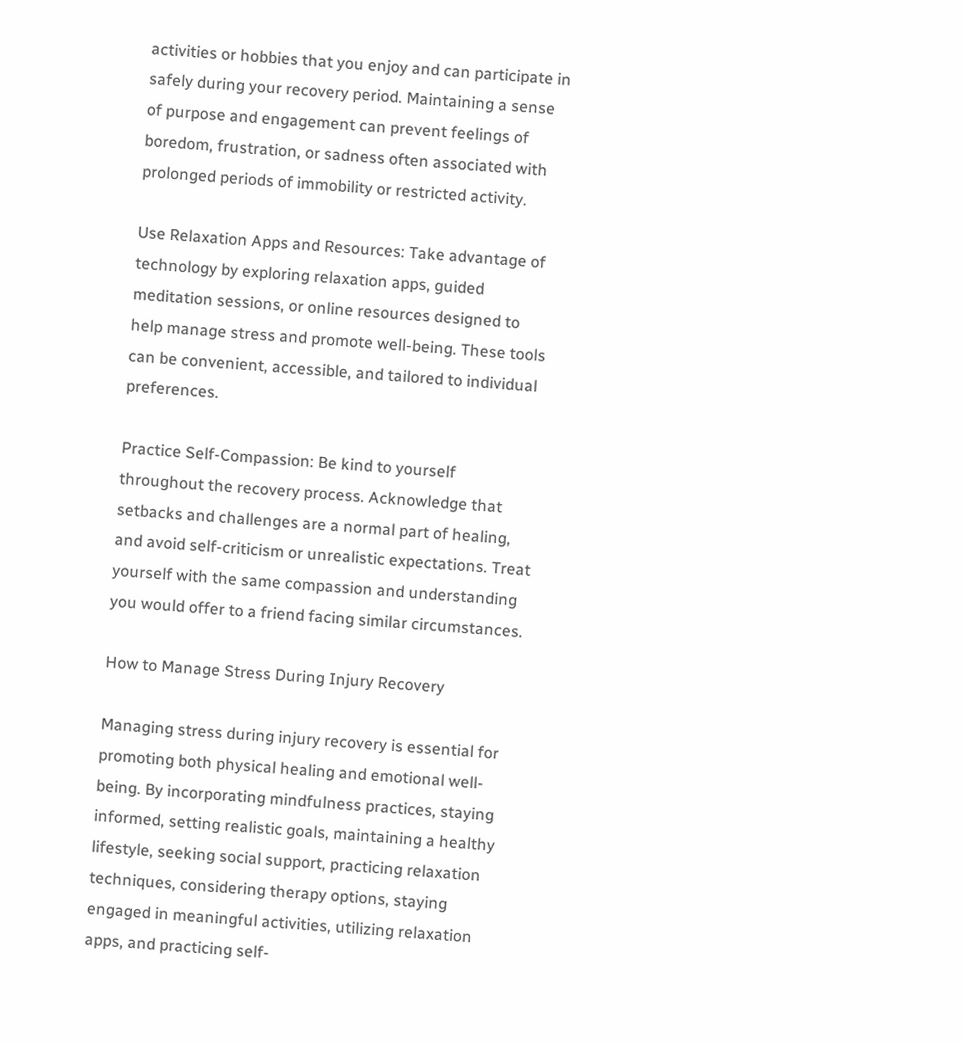activities or hobbies that you enjoy and can participate in safely during your recovery period. Maintaining a sense of purpose and engagement can prevent feelings of boredom, frustration, or sadness often associated with prolonged periods of immobility or restricted activity.

Use Relaxation Apps and Resources: Take advantage of technology by exploring relaxation apps, guided meditation sessions, or online resources designed to help manage stress and promote well-being. These tools can be convenient, accessible, and tailored to individual preferences.

Practice Self-Compassion: Be kind to yourself throughout the recovery process. Acknowledge that setbacks and challenges are a normal part of healing, and avoid self-criticism or unrealistic expectations. Treat yourself with the same compassion and understanding you would offer to a friend facing similar circumstances.

How to Manage Stress During Injury Recovery

Managing stress during injury recovery is essential for promoting both physical healing and emotional well-being. By incorporating mindfulness practices, staying informed, setting realistic goals, maintaining a healthy lifestyle, seeking social support, practicing relaxation techniques, considering therapy options, staying engaged in meaningful activities, utilizing relaxation apps, and practicing self-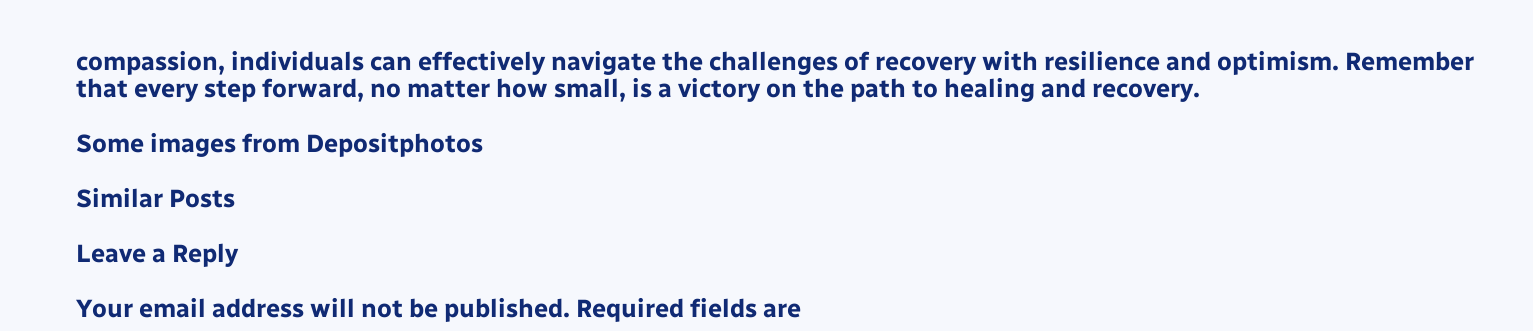compassion, individuals can effectively navigate the challenges of recovery with resilience and optimism. Remember that every step forward, no matter how small, is a victory on the path to healing and recovery.

Some images from Depositphotos

Similar Posts

Leave a Reply

Your email address will not be published. Required fields are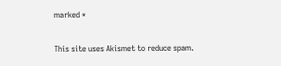marked *

This site uses Akismet to reduce spam.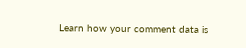Learn how your comment data is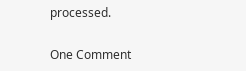processed.

One Comment